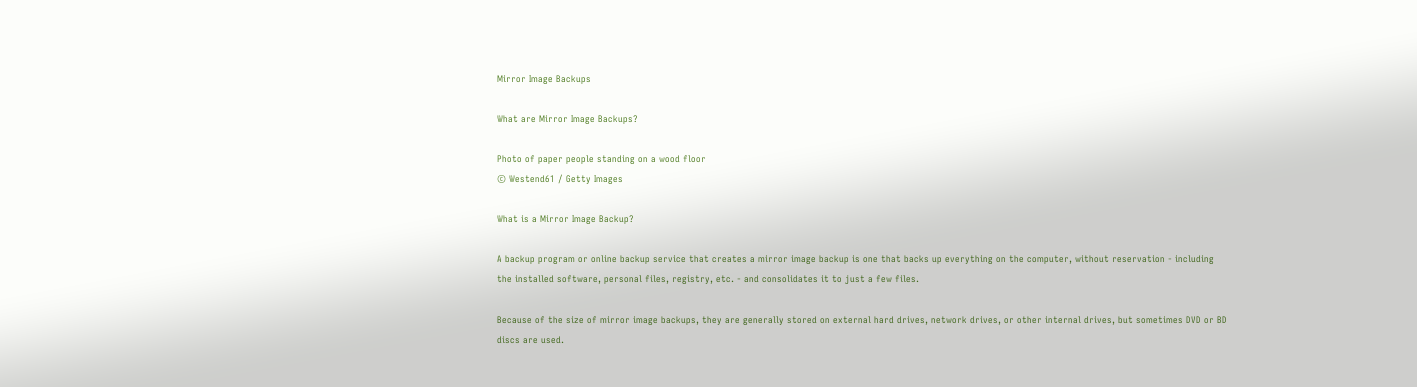Mirror Image Backups

What are Mirror Image Backups?

Photo of paper people standing on a wood floor
© Westend61 / Getty Images

What is a Mirror Image Backup?

A backup program or online backup service that creates a mirror image backup is one that backs up everything on the computer, without reservation - including the installed software, personal files, registry, etc. - and consolidates it to just a few files.

Because of the size of mirror image backups, they are generally stored on external hard drives, network drives, or other internal drives, but sometimes DVD or BD discs are used.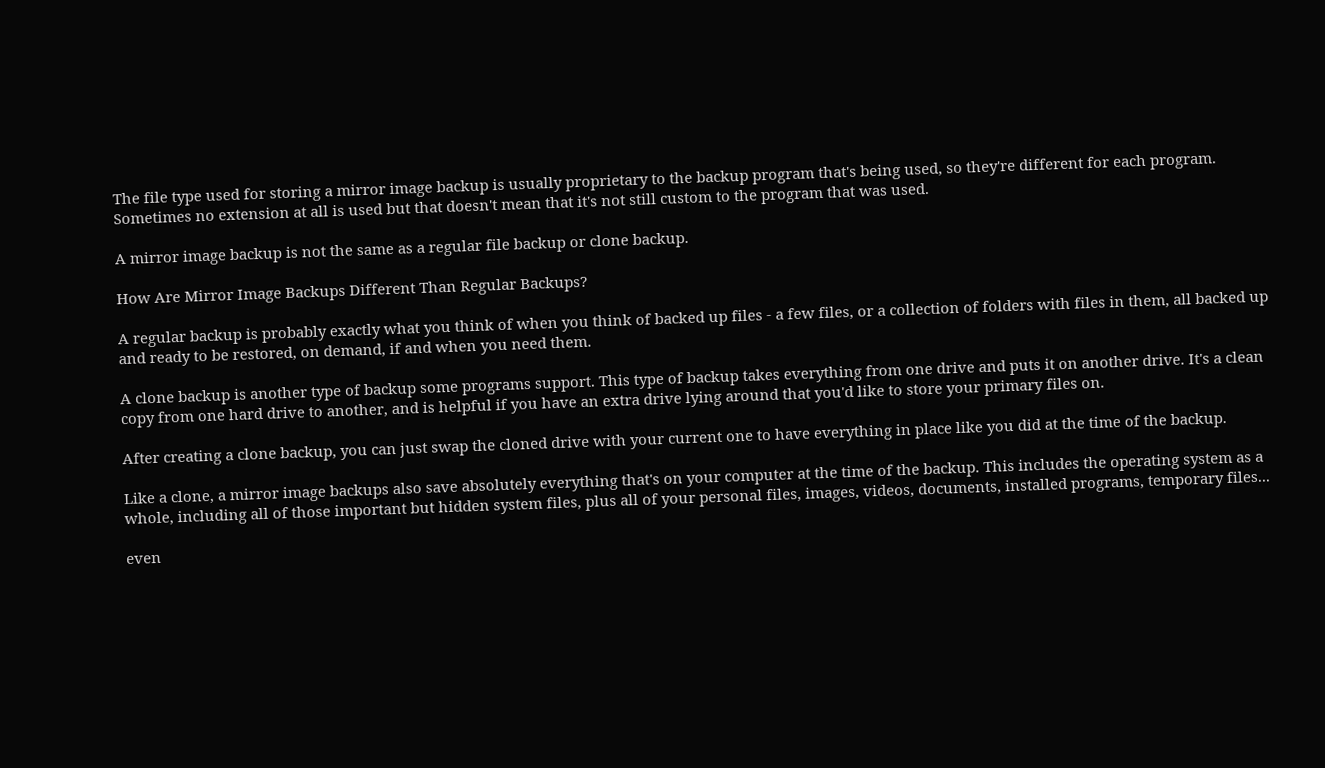The file type used for storing a mirror image backup is usually proprietary to the backup program that's being used, so they're different for each program. Sometimes no extension at all is used but that doesn't mean that it's not still custom to the program that was used.

A mirror image backup is not the same as a regular file backup or clone backup.

How Are Mirror Image Backups Different Than Regular Backups?

A regular backup is probably exactly what you think of when you think of backed up files - a few files, or a collection of folders with files in them, all backed up and ready to be restored, on demand, if and when you need them.

A clone backup is another type of backup some programs support. This type of backup takes everything from one drive and puts it on another drive. It's a clean copy from one hard drive to another, and is helpful if you have an extra drive lying around that you'd like to store your primary files on.

After creating a clone backup, you can just swap the cloned drive with your current one to have everything in place like you did at the time of the backup.

Like a clone, a mirror image backups also save absolutely everything that's on your computer at the time of the backup. This includes the operating system as a whole, including all of those important but hidden system files, plus all of your personal files, images, videos, documents, installed programs, temporary files...

even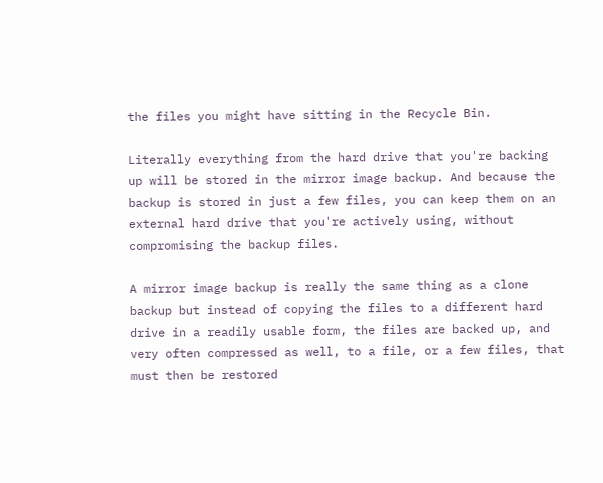the files you might have sitting in the Recycle Bin.

Literally everything from the hard drive that you're backing up will be stored in the mirror image backup. And because the backup is stored in just a few files, you can keep them on an external hard drive that you're actively using, without compromising the backup files.

A mirror image backup is really the same thing as a clone backup but instead of copying the files to a different hard drive in a readily usable form, the files are backed up, and very often compressed as well, to a file, or a few files, that must then be restored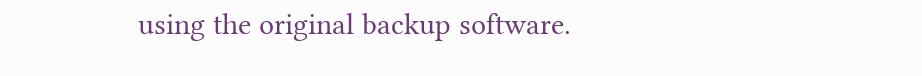using the original backup software.